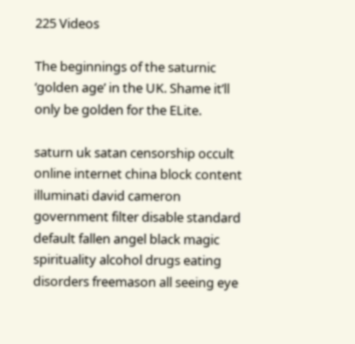225 Videos

The beginnings of the saturnic ‘golden age’ in the UK. Shame it’ll only be golden for the ELite.

saturn uk satan censorship occult online internet china block content illuminati david cameron government filter disable standard default fallen angel black magic spirituality alcohol drugs eating disorders freemason all seeing eye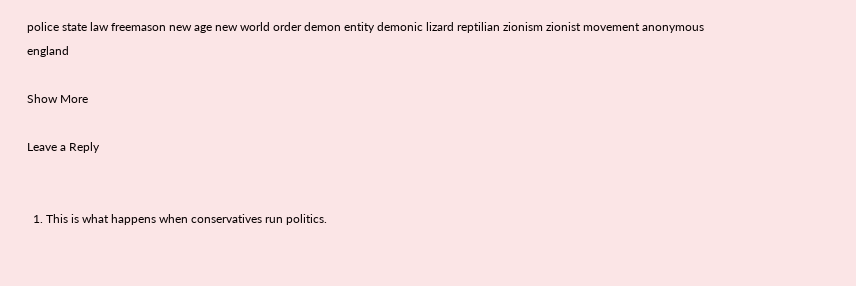police state law freemason new age new world order demon entity demonic lizard reptilian zionism zionist movement anonymous england

Show More

Leave a Reply


  1. This is what happens when conservatives run politics.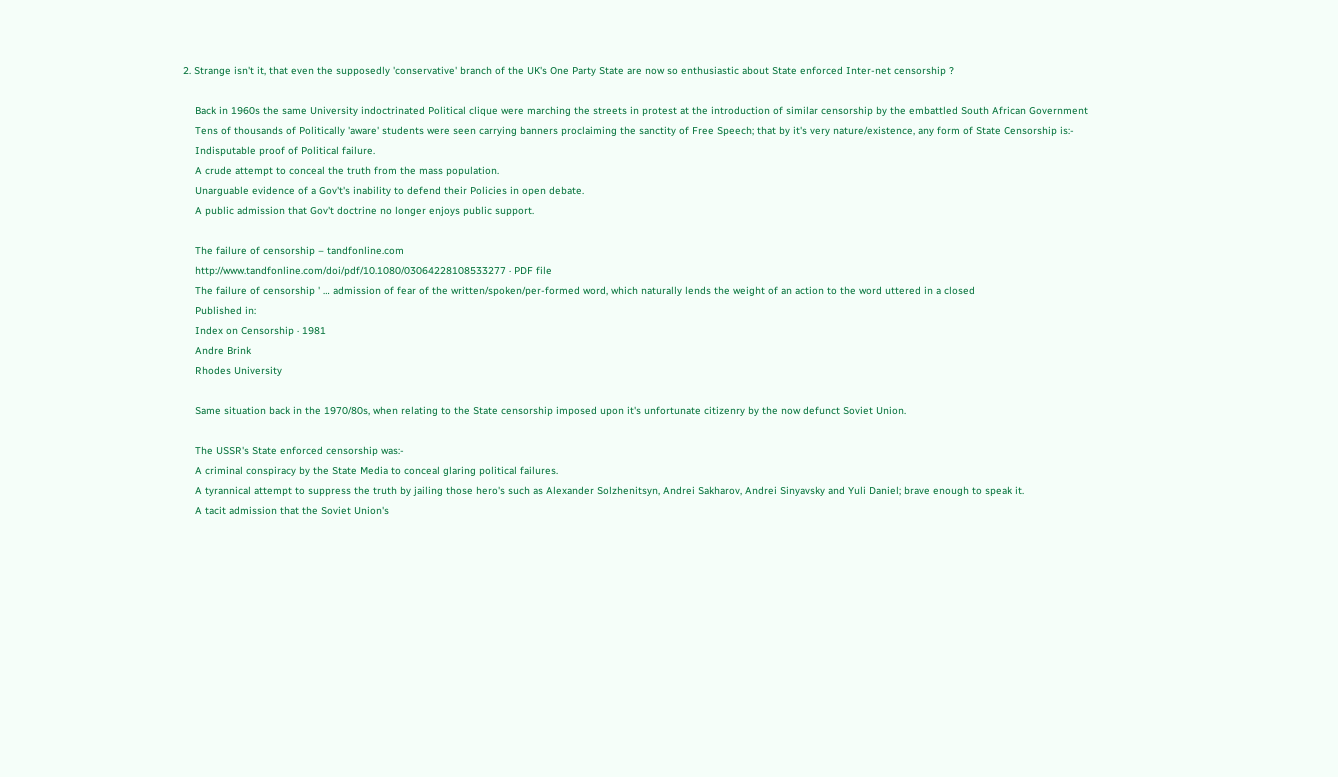2. Strange isn't it, that even the supposedly 'conservative' branch of the UK's One Party State are now so enthusiastic about State enforced Inter-net censorship ?

    Back in 1960s the same University indoctrinated Political clique were marching the streets in protest at the introduction of similar censorship by the embattled South African Government
    Tens of thousands of Politically 'aware' students were seen carrying banners proclaiming the sanctity of Free Speech; that by it's very nature/existence, any form of State Censorship is:-
    Indisputable proof of Political failure.
    A crude attempt to conceal the truth from the mass population.
    Unarguable evidence of a Gov't's inability to defend their Policies in open debate.
    A public admission that Gov't doctrine no longer enjoys public support.

    The failure of censorship – tandfonline.com
    http://www.tandfonline.com/doi/pdf/10.1080/03064228108533277 · PDF file
    The failure of censorship ' … admission of fear of the written/spoken/per-formed word, which naturally lends the weight of an action to the word uttered in a closed
    Published in:
    Index on Censorship · 1981
    Andre Brink
    Rhodes University

    Same situation back in the 1970/80s, when relating to the State censorship imposed upon it's unfortunate citizenry by the now defunct Soviet Union.

    The USSR's State enforced censorship was:-
    A criminal conspiracy by the State Media to conceal glaring political failures.
    A tyrannical attempt to suppress the truth by jailing those hero's such as Alexander Solzhenitsyn, Andrei Sakharov, Andrei Sinyavsky and Yuli Daniel; brave enough to speak it.
    A tacit admission that the Soviet Union's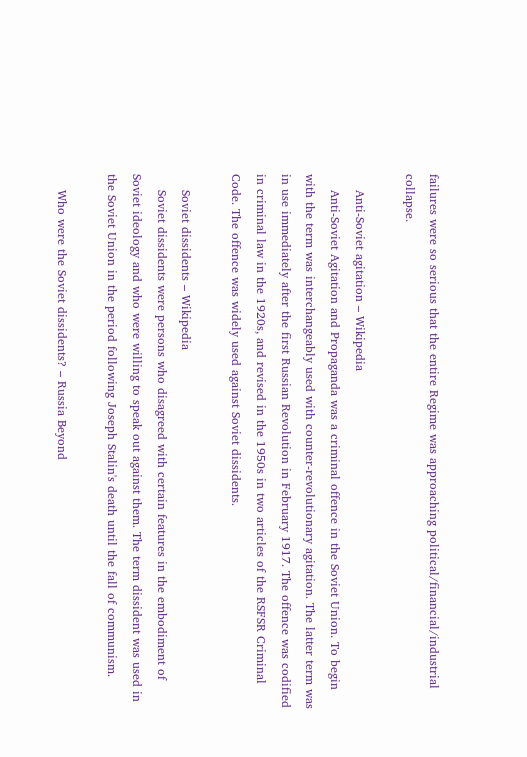failures were so serious that the entire Regime was approaching political/financial/industrial collapse.

    Anti-Soviet agitation – Wikipedia
    Anti-Soviet Agitation and Propaganda was a criminal offence in the Soviet Union. To begin with the term was interchangeably used with counter-revolutionary agitation. The latter term was in use immediately after the first Russian Revolution in February 1917. The offence was codified in criminal law in the 1920s, and revised in the 1950s in two articles of the RSFSR Criminal Code. The offence was widely used against Soviet dissidents.

    Soviet dissidents – Wikipedia
    Soviet dissidents were persons who disagreed with certain features in the embodiment of Soviet ideology and who were willing to speak out against them. The term dissident was used in the Soviet Union in the period following Joseph Stalin's death until the fall of communism.

    Who were the Soviet dissidents? – Russia Beyond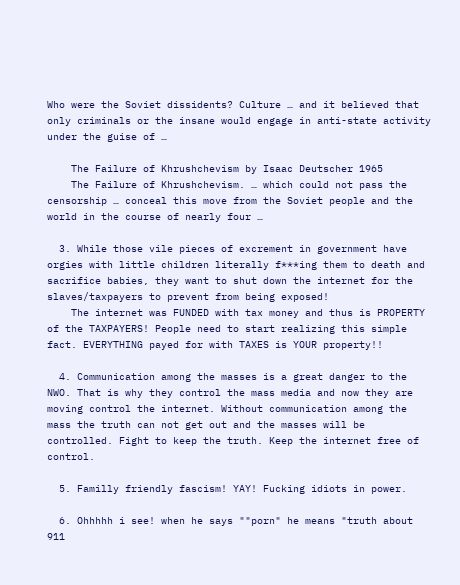Who were the Soviet dissidents? Culture … and it believed that only criminals or the insane would engage in anti-state activity under the guise of …

    The Failure of Khrushchevism by Isaac Deutscher 1965
    The Failure of Khrushchevism. … which could not pass the censorship … conceal this move from the Soviet people and the world in the course of nearly four …

  3. While those vile pieces of excrement in government have orgies with little children literally f***ing them to death and sacrifice babies, they want to shut down the internet for the slaves/taxpayers to prevent from being exposed!
    The internet was FUNDED with tax money and thus is PROPERTY of the TAXPAYERS! People need to start realizing this simple fact. EVERYTHING payed for with TAXES is YOUR property!!

  4. Communication among the masses is a great danger to the NWO. That is why they control the mass media and now they are moving control the internet. Without communication among the mass the truth can not get out and the masses will be controlled. Fight to keep the truth. Keep the internet free of control.

  5. Familly friendly fascism! YAY! Fucking idiots in power.

  6. Ohhhhh i see! when he says ""porn" he means "truth about 911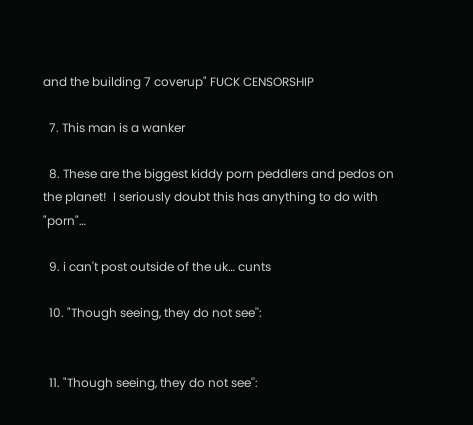and the building 7 coverup" FUCK CENSORSHIP

  7. This man is a wanker

  8. These are the biggest kiddy porn peddlers and pedos on the planet!  I seriously doubt this has anything to do with "porn"…

  9. i can't post outside of the uk… cunts

  10. "Though seeing, they do not see'':


  11. "Though seeing, they do not see'':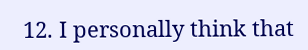12. I personally think that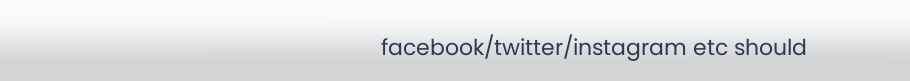facebook/twitter/instagram etc should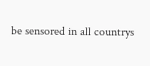be sensored in all countrys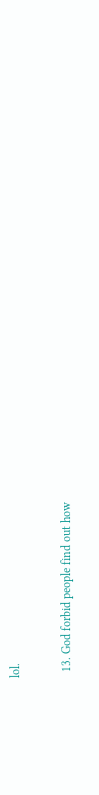lol.

  13. God forbid people find out how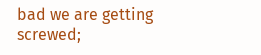bad we are getting screwed;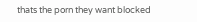thats the porn they want blocked